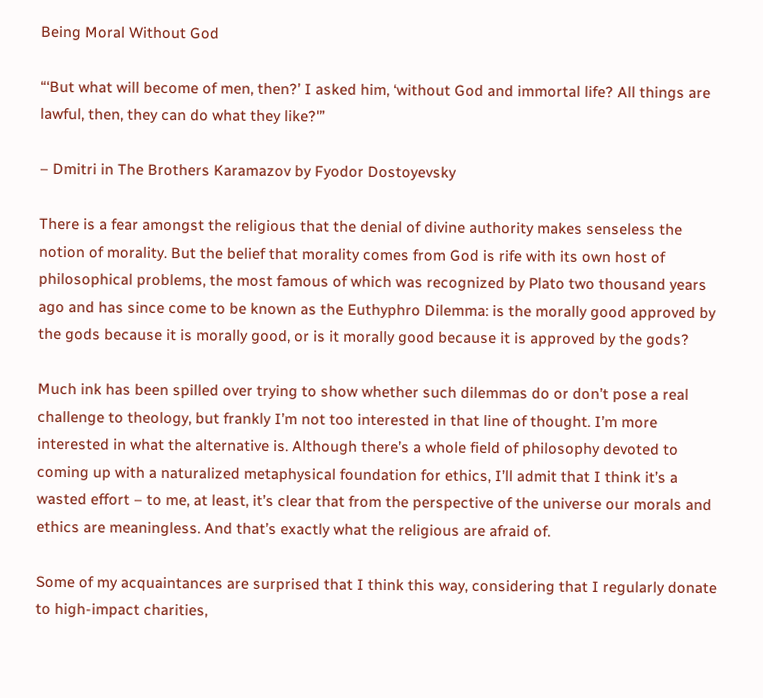Being Moral Without God

“‘But what will become of men, then?’ I asked him, ‘without God and immortal life? All things are lawful, then, they can do what they like?'”

– Dmitri in The Brothers Karamazov by Fyodor Dostoyevsky

There is a fear amongst the religious that the denial of divine authority makes senseless the notion of morality. But the belief that morality comes from God is rife with its own host of philosophical problems, the most famous of which was recognized by Plato two thousand years ago and has since come to be known as the Euthyphro Dilemma: is the morally good approved by the gods because it is morally good, or is it morally good because it is approved by the gods?

Much ink has been spilled over trying to show whether such dilemmas do or don’t pose a real challenge to theology, but frankly I’m not too interested in that line of thought. I’m more interested in what the alternative is. Although there’s a whole field of philosophy devoted to coming up with a naturalized metaphysical foundation for ethics, I’ll admit that I think it’s a wasted effort – to me, at least, it’s clear that from the perspective of the universe our morals and ethics are meaningless. And that’s exactly what the religious are afraid of.

Some of my acquaintances are surprised that I think this way, considering that I regularly donate to high-impact charities,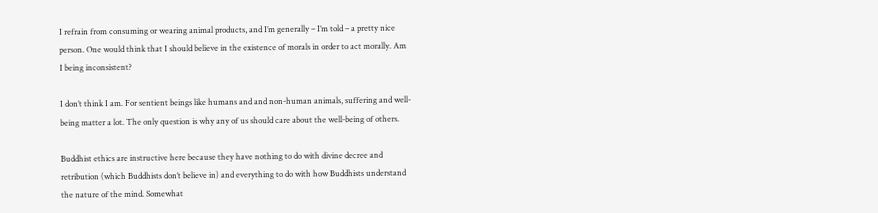I refrain from consuming or wearing animal products, and I’m generally – I’m told – a pretty nice person. One would think that I should believe in the existence of morals in order to act morally. Am I being inconsistent?

I don’t think I am. For sentient beings like humans and and non-human animals, suffering and well-being matter a lot. The only question is why any of us should care about the well-being of others.

Buddhist ethics are instructive here because they have nothing to do with divine decree and retribution (which Buddhists don’t believe in) and everything to do with how Buddhists understand the nature of the mind. Somewhat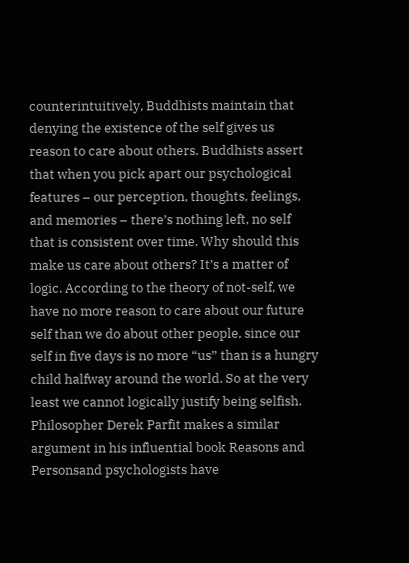counterintuitively, Buddhists maintain that denying the existence of the self gives us reason to care about others. Buddhists assert that when you pick apart our psychological features – our perception, thoughts, feelings, and memories – there’s nothing left, no self that is consistent over time. Why should this make us care about others? It’s a matter of logic. According to the theory of not-self, we have no more reason to care about our future self than we do about other people, since our self in five days is no more “us” than is a hungry child halfway around the world. So at the very least we cannot logically justify being selfish. Philosopher Derek Parfit makes a similar argument in his influential book Reasons and Personsand psychologists have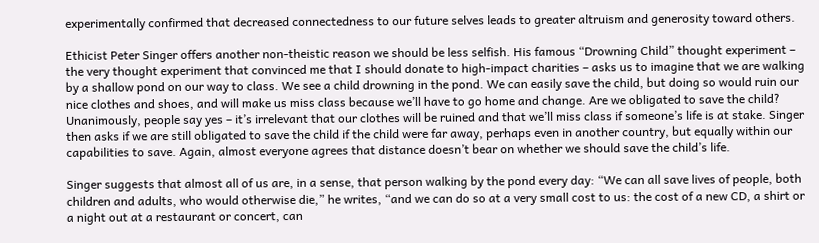experimentally confirmed that decreased connectedness to our future selves leads to greater altruism and generosity toward others.

Ethicist Peter Singer offers another non-theistic reason we should be less selfish. His famous “Drowning Child” thought experiment – the very thought experiment that convinced me that I should donate to high-impact charities – asks us to imagine that we are walking by a shallow pond on our way to class. We see a child drowning in the pond. We can easily save the child, but doing so would ruin our nice clothes and shoes, and will make us miss class because we’ll have to go home and change. Are we obligated to save the child? Unanimously, people say yes – it’s irrelevant that our clothes will be ruined and that we’ll miss class if someone’s life is at stake. Singer then asks if we are still obligated to save the child if the child were far away, perhaps even in another country, but equally within our capabilities to save. Again, almost everyone agrees that distance doesn’t bear on whether we should save the child’s life.

Singer suggests that almost all of us are, in a sense, that person walking by the pond every day: “We can all save lives of people, both children and adults, who would otherwise die,” he writes, “and we can do so at a very small cost to us: the cost of a new CD, a shirt or a night out at a restaurant or concert, can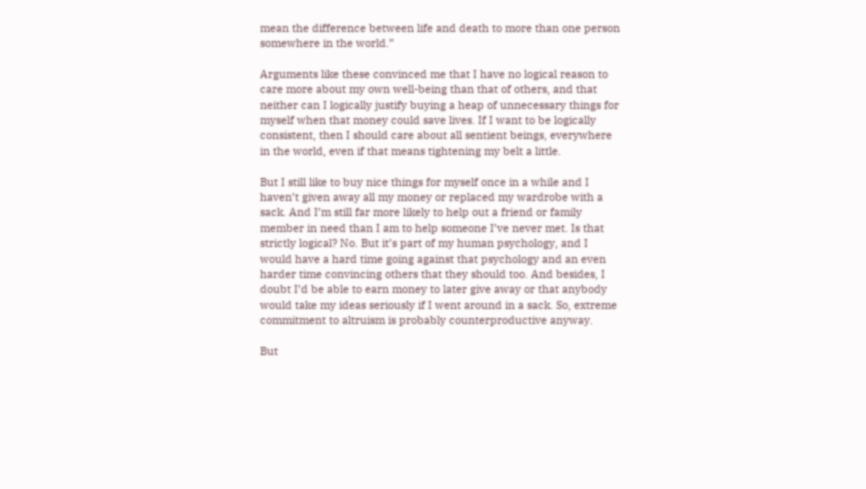mean the difference between life and death to more than one person somewhere in the world.”

Arguments like these convinced me that I have no logical reason to care more about my own well-being than that of others, and that neither can I logically justify buying a heap of unnecessary things for myself when that money could save lives. If I want to be logically consistent, then I should care about all sentient beings, everywhere in the world, even if that means tightening my belt a little.

But I still like to buy nice things for myself once in a while and I haven’t given away all my money or replaced my wardrobe with a sack. And I’m still far more likely to help out a friend or family member in need than I am to help someone I’ve never met. Is that strictly logical? No. But it’s part of my human psychology, and I would have a hard time going against that psychology and an even harder time convincing others that they should too. And besides, I doubt I’d be able to earn money to later give away or that anybody would take my ideas seriously if I went around in a sack. So, extreme commitment to altruism is probably counterproductive anyway.

But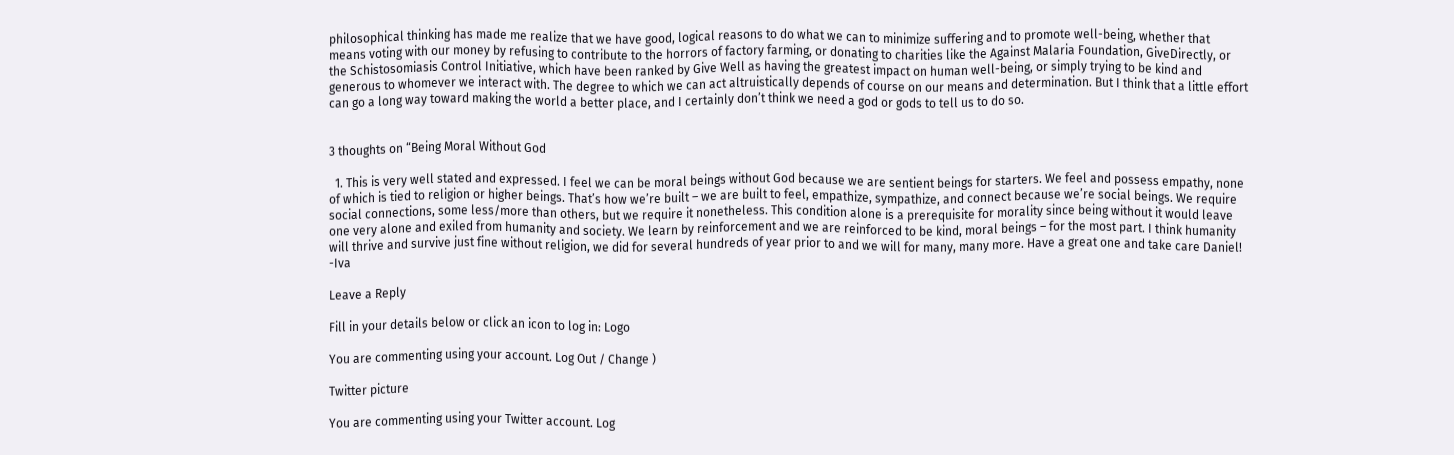philosophical thinking has made me realize that we have good, logical reasons to do what we can to minimize suffering and to promote well-being, whether that means voting with our money by refusing to contribute to the horrors of factory farming, or donating to charities like the Against Malaria Foundation, GiveDirectly, or the Schistosomiasis Control Initiative, which have been ranked by Give Well as having the greatest impact on human well-being, or simply trying to be kind and generous to whomever we interact with. The degree to which we can act altruistically depends of course on our means and determination. But I think that a little effort can go a long way toward making the world a better place, and I certainly don’t think we need a god or gods to tell us to do so.


3 thoughts on “Being Moral Without God

  1. This is very well stated and expressed. I feel we can be moral beings without God because we are sentient beings for starters. We feel and possess empathy, none of which is tied to religion or higher beings. That’s how we’re built – we are built to feel, empathize, sympathize, and connect because we’re social beings. We require social connections, some less/more than others, but we require it nonetheless. This condition alone is a prerequisite for morality since being without it would leave one very alone and exiled from humanity and society. We learn by reinforcement and we are reinforced to be kind, moral beings – for the most part. I think humanity will thrive and survive just fine without religion, we did for several hundreds of year prior to and we will for many, many more. Have a great one and take care Daniel! -Iva

Leave a Reply

Fill in your details below or click an icon to log in: Logo

You are commenting using your account. Log Out / Change )

Twitter picture

You are commenting using your Twitter account. Log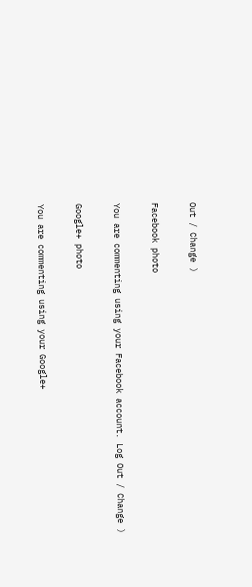Out / Change )

Facebook photo

You are commenting using your Facebook account. Log Out / Change )

Google+ photo

You are commenting using your Google+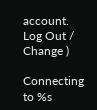account. Log Out / Change )

Connecting to %s